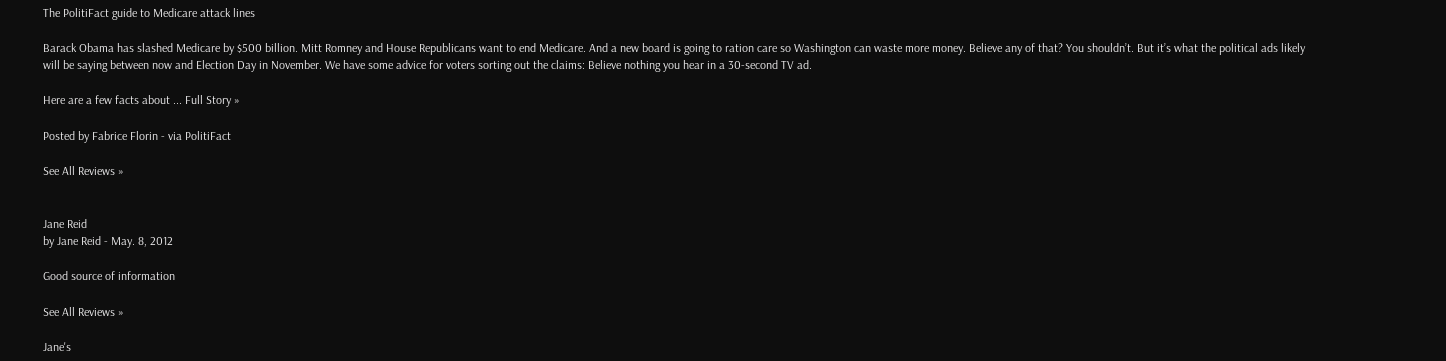The PolitiFact guide to Medicare attack lines

Barack Obama has slashed Medicare by $500 billion. Mitt Romney and House Republicans want to end Medicare. And a new board is going to ration care so Washington can waste more money. Believe any of that? You shouldn’t. But it’s what the political ads likely will be saying between now and Election Day in November. We have some advice for voters sorting out the claims: Believe nothing you hear in a 30-second TV ad.

Here are a few facts about ... Full Story »

Posted by Fabrice Florin - via PolitiFact

See All Reviews »


Jane Reid
by Jane Reid - May. 8, 2012

Good source of information

See All Reviews »

Jane's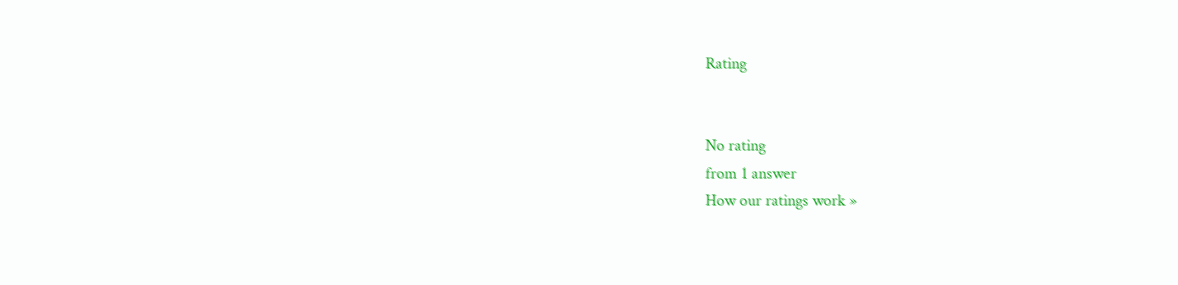Rating


No rating
from 1 answer
How our ratings work »